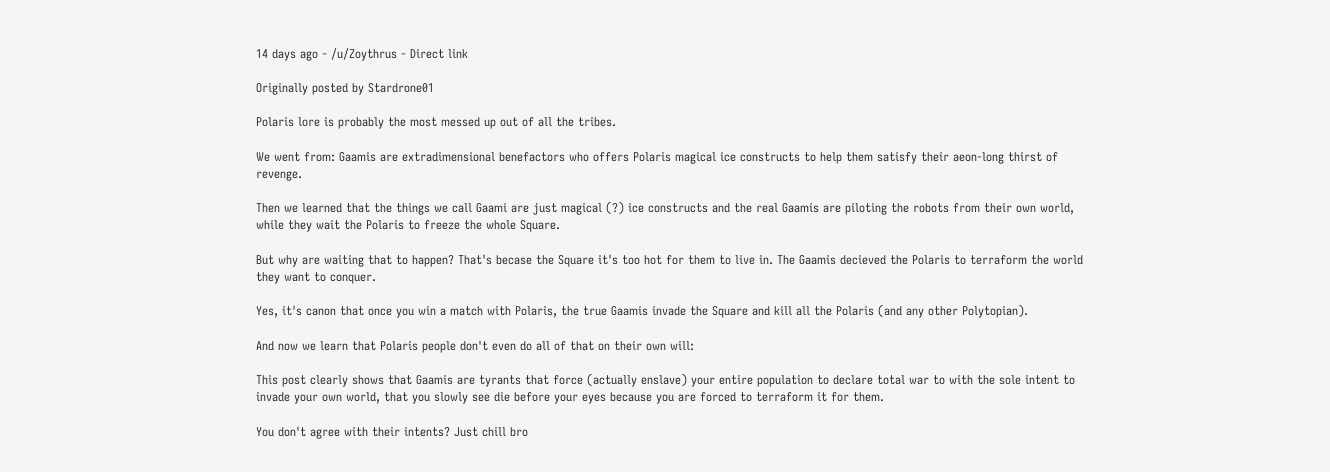14 days ago - /u/Zoythrus - Direct link

Originally posted by Stardrone01

Polaris lore is probably the most messed up out of all the tribes.

We went from: Gaamis are extradimensional benefactors who offers Polaris magical ice constructs to help them satisfy their aeon-long thirst of revenge.

Then we learned that the things we call Gaami are just magical (?) ice constructs and the real Gaamis are piloting the robots from their own world, while they wait the Polaris to freeze the whole Square.

But why are waiting that to happen? That's becase the Square it's too hot for them to live in. The Gaamis decieved the Polaris to terraform the world they want to conquer.

Yes, it's canon that once you win a match with Polaris, the true Gaamis invade the Square and kill all the Polaris (and any other Polytopian).

And now we learn that Polaris people don't even do all of that on their own will:

This post clearly shows that Gaamis are tyrants that force (actually enslave) your entire population to declare total war to with the sole intent to invade your own world, that you slowly see die before your eyes because you are forced to terraform it for them.

You don't agree with their intents? Just chill bro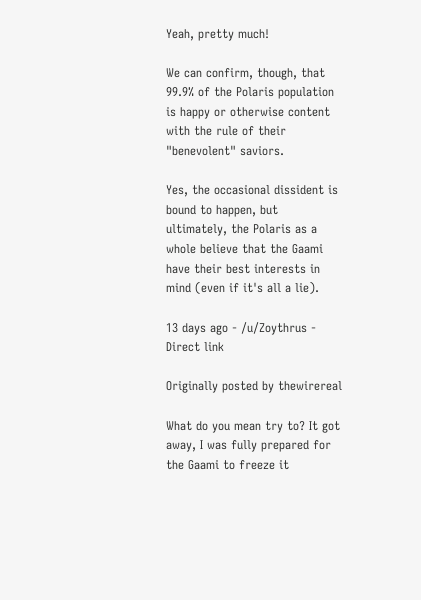Yeah, pretty much!

We can confirm, though, that 99.9% of the Polaris population is happy or otherwise content with the rule of their "benevolent" saviors.

Yes, the occasional dissident is bound to happen, but ultimately, the Polaris as a whole believe that the Gaami have their best interests in mind (even if it's all a lie).

13 days ago - /u/Zoythrus - Direct link

Originally posted by thewirereal

What do you mean try to? It got away, I was fully prepared for the Gaami to freeze it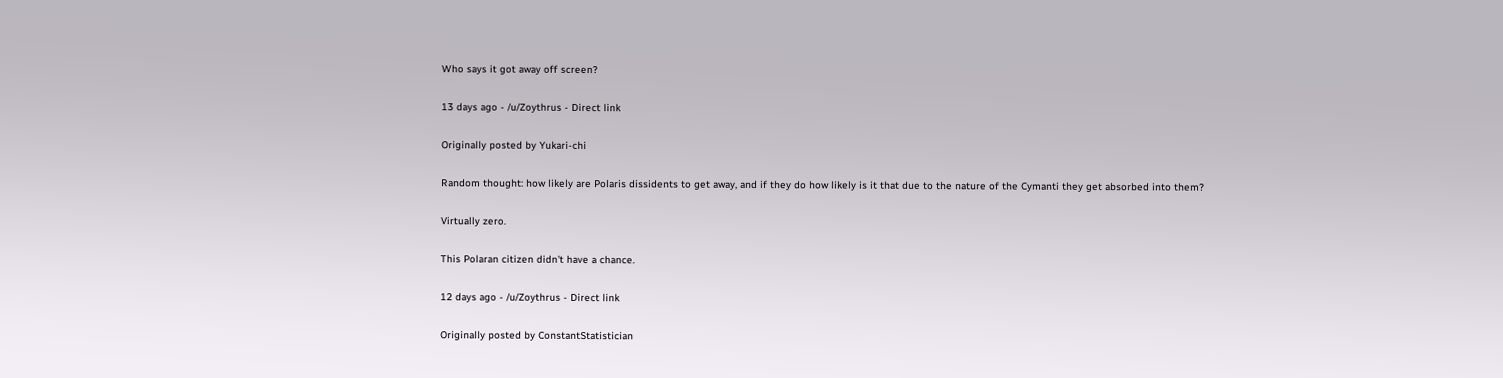Who says it got away off screen?

13 days ago - /u/Zoythrus - Direct link

Originally posted by Yukari-chi

Random thought: how likely are Polaris dissidents to get away, and if they do how likely is it that due to the nature of the Cymanti they get absorbed into them?

Virtually zero.

This Polaran citizen didn't have a chance.

12 days ago - /u/Zoythrus - Direct link

Originally posted by ConstantStatistician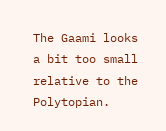The Gaami looks a bit too small relative to the Polytopian.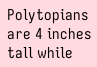Polytopians are 4 inches tall while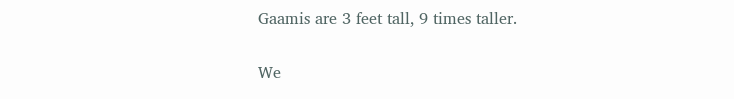Gaamis are 3 feet tall, 9 times taller.

We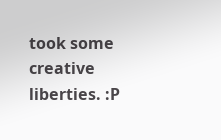took some creative liberties. :P